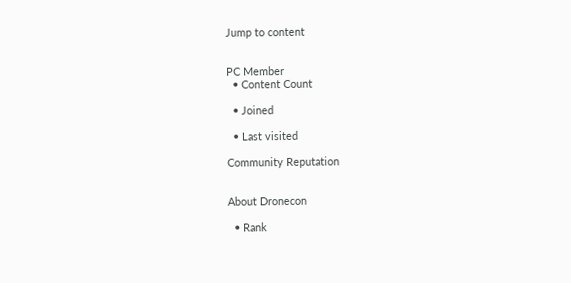Jump to content


PC Member
  • Content Count

  • Joined

  • Last visited

Community Reputation


About Dronecon

  • Rank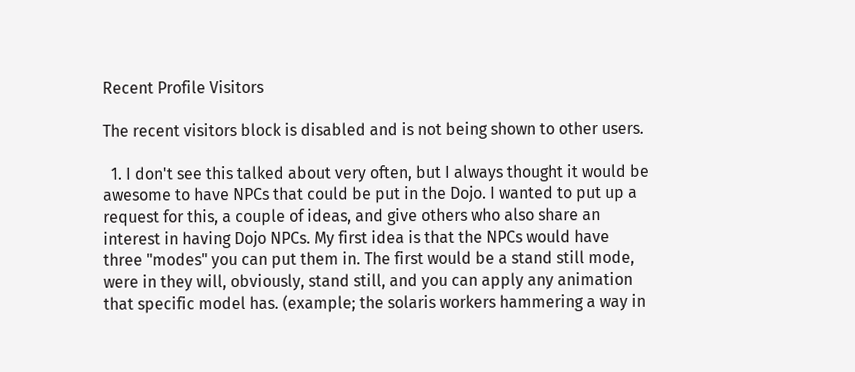Recent Profile Visitors

The recent visitors block is disabled and is not being shown to other users.

  1. I don't see this talked about very often, but I always thought it would be awesome to have NPCs that could be put in the Dojo. I wanted to put up a request for this, a couple of ideas, and give others who also share an interest in having Dojo NPCs. My first idea is that the NPCs would have three "modes" you can put them in. The first would be a stand still mode, were in they will, obviously, stand still, and you can apply any animation that specific model has. (example; the solaris workers hammering a way in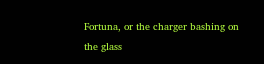Fortuna, or the charger bashing on the glass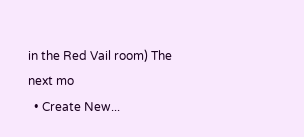in the Red Vail room) The next mo
  • Create New...